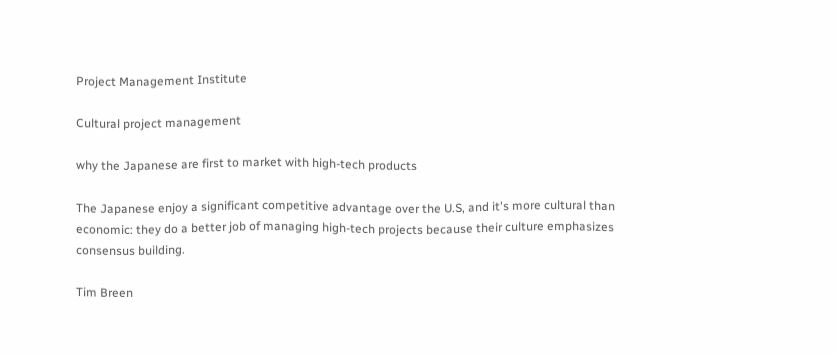Project Management Institute

Cultural project management

why the Japanese are first to market with high-tech products

The Japanese enjoy a significant competitive advantage over the U.S, and it's more cultural than economic: they do a better job of managing high-tech projects because their culture emphasizes consensus building.

Tim Breen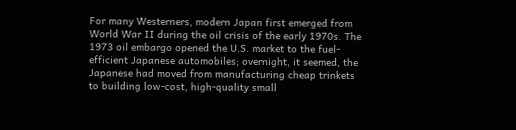For many Westerners, modern Japan first emerged from World War II during the oil crisis of the early 1970s. The 1973 oil embargo opened the U.S. market to the fuel-efficient Japanese automobiles; overnight, it seemed, the Japanese had moved from manufacturing cheap trinkets to building low-cost, high-quality small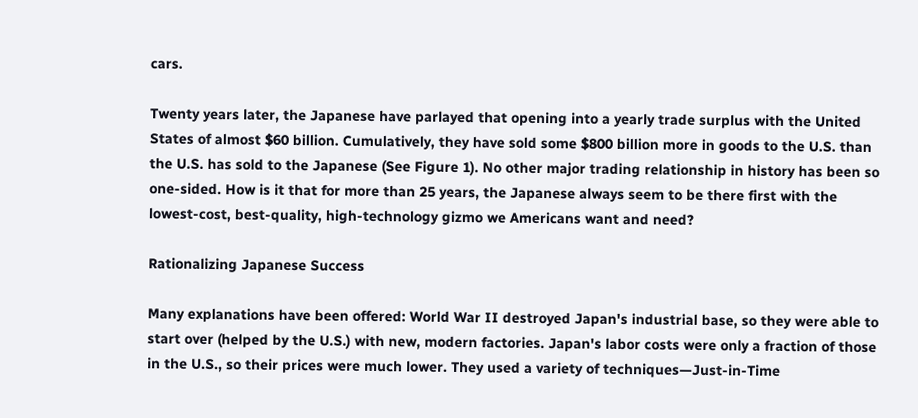cars.

Twenty years later, the Japanese have parlayed that opening into a yearly trade surplus with the United States of almost $60 billion. Cumulatively, they have sold some $800 billion more in goods to the U.S. than the U.S. has sold to the Japanese (See Figure 1). No other major trading relationship in history has been so one-sided. How is it that for more than 25 years, the Japanese always seem to be there first with the lowest-cost, best-quality, high-technology gizmo we Americans want and need?

Rationalizing Japanese Success

Many explanations have been offered: World War II destroyed Japan's industrial base, so they were able to start over (helped by the U.S.) with new, modern factories. Japan's labor costs were only a fraction of those in the U.S., so their prices were much lower. They used a variety of techniques—Just-in-Time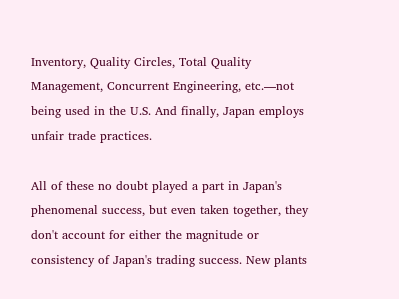Inventory, Quality Circles, Total Quality Management, Concurrent Engineering, etc.—not being used in the U.S. And finally, Japan employs unfair trade practices.

All of these no doubt played a part in Japan's phenomenal success, but even taken together, they don't account for either the magnitude or consistency of Japan's trading success. New plants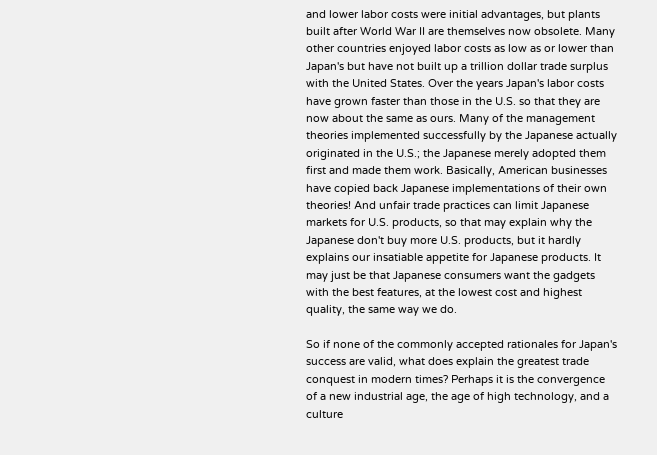and lower labor costs were initial advantages, but plants built after World War II are themselves now obsolete. Many other countries enjoyed labor costs as low as or lower than Japan's but have not built up a trillion dollar trade surplus with the United States. Over the years Japan's labor costs have grown faster than those in the U.S. so that they are now about the same as ours. Many of the management theories implemented successfully by the Japanese actually originated in the U.S.; the Japanese merely adopted them first and made them work. Basically, American businesses have copied back Japanese implementations of their own theories! And unfair trade practices can limit Japanese markets for U.S. products, so that may explain why the Japanese don't buy more U.S. products, but it hardly explains our insatiable appetite for Japanese products. It may just be that Japanese consumers want the gadgets with the best features, at the lowest cost and highest quality, the same way we do.

So if none of the commonly accepted rationales for Japan's success are valid, what does explain the greatest trade conquest in modern times? Perhaps it is the convergence of a new industrial age, the age of high technology, and a culture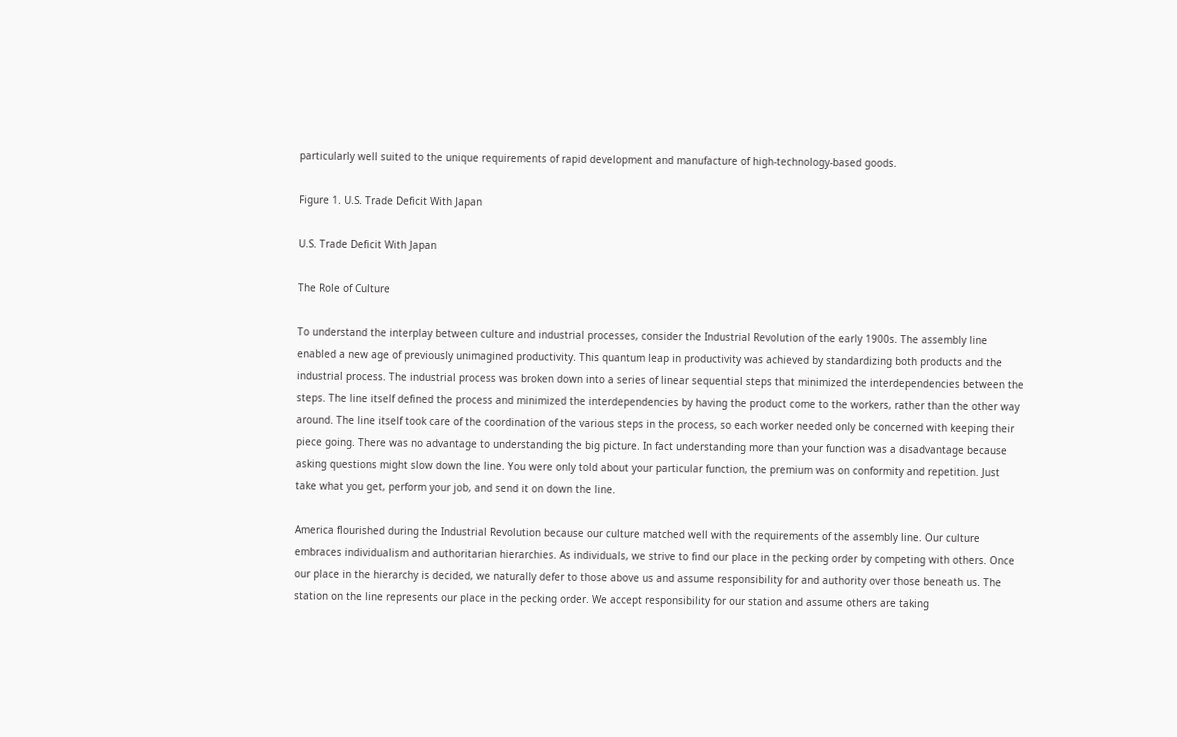particularly well suited to the unique requirements of rapid development and manufacture of high-technology-based goods.

Figure 1. U.S. Trade Deficit With Japan

U.S. Trade Deficit With Japan

The Role of Culture

To understand the interplay between culture and industrial processes, consider the Industrial Revolution of the early 1900s. The assembly line enabled a new age of previously unimagined productivity. This quantum leap in productivity was achieved by standardizing both products and the industrial process. The industrial process was broken down into a series of linear sequential steps that minimized the interdependencies between the steps. The line itself defined the process and minimized the interdependencies by having the product come to the workers, rather than the other way around. The line itself took care of the coordination of the various steps in the process, so each worker needed only be concerned with keeping their piece going. There was no advantage to understanding the big picture. In fact understanding more than your function was a disadvantage because asking questions might slow down the line. You were only told about your particular function, the premium was on conformity and repetition. Just take what you get, perform your job, and send it on down the line.

America flourished during the Industrial Revolution because our culture matched well with the requirements of the assembly line. Our culture embraces individualism and authoritarian hierarchies. As individuals, we strive to find our place in the pecking order by competing with others. Once our place in the hierarchy is decided, we naturally defer to those above us and assume responsibility for and authority over those beneath us. The station on the line represents our place in the pecking order. We accept responsibility for our station and assume others are taking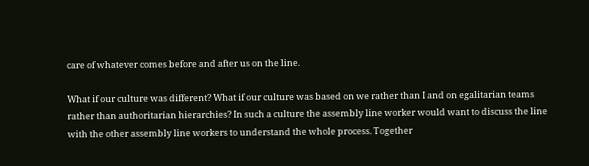care of whatever comes before and after us on the line.

What if our culture was different? What if our culture was based on we rather than I and on egalitarian teams rather than authoritarian hierarchies? In such a culture the assembly line worker would want to discuss the line with the other assembly line workers to understand the whole process. Together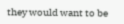they would want to be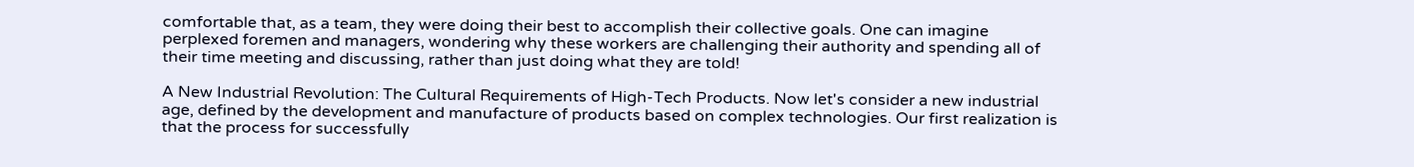comfortable that, as a team, they were doing their best to accomplish their collective goals. One can imagine perplexed foremen and managers, wondering why these workers are challenging their authority and spending all of their time meeting and discussing, rather than just doing what they are told!

A New Industrial Revolution: The Cultural Requirements of High-Tech Products. Now let's consider a new industrial age, defined by the development and manufacture of products based on complex technologies. Our first realization is that the process for successfully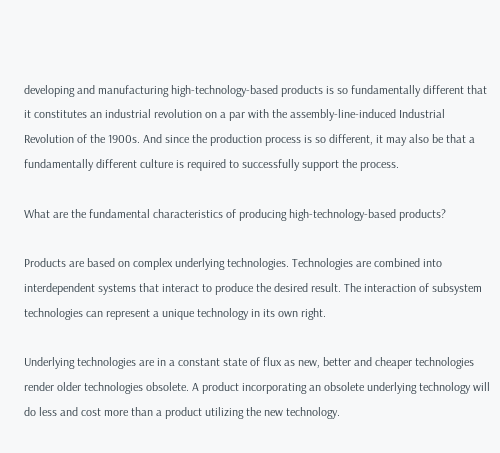developing and manufacturing high-technology-based products is so fundamentally different that it constitutes an industrial revolution on a par with the assembly-line-induced Industrial Revolution of the 1900s. And since the production process is so different, it may also be that a fundamentally different culture is required to successfully support the process.

What are the fundamental characteristics of producing high-technology-based products?

Products are based on complex underlying technologies. Technologies are combined into interdependent systems that interact to produce the desired result. The interaction of subsystem technologies can represent a unique technology in its own right.

Underlying technologies are in a constant state of flux as new, better and cheaper technologies render older technologies obsolete. A product incorporating an obsolete underlying technology will do less and cost more than a product utilizing the new technology.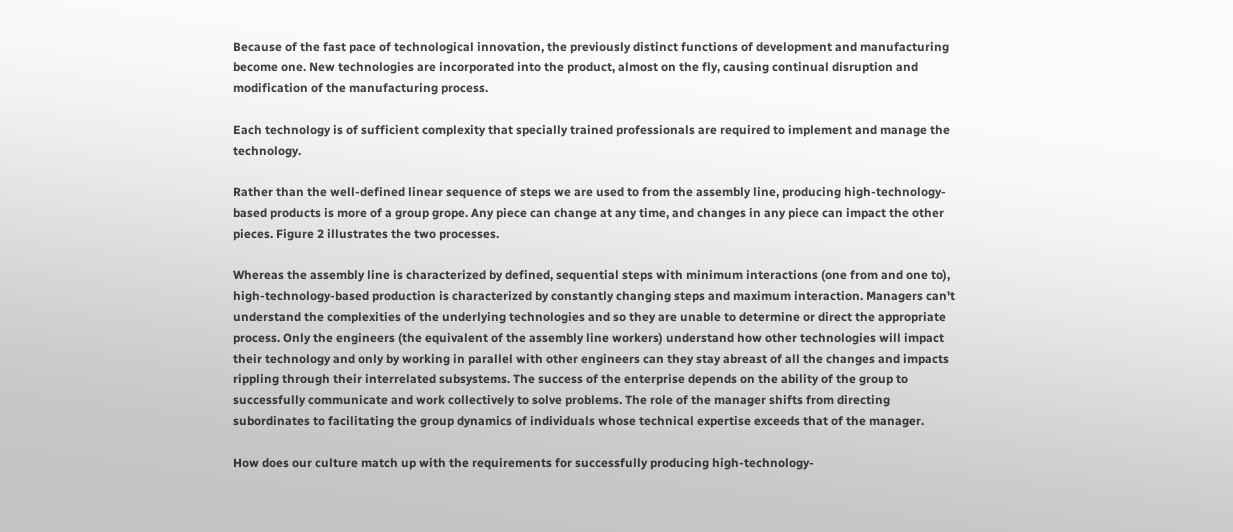Because of the fast pace of technological innovation, the previously distinct functions of development and manufacturing become one. New technologies are incorporated into the product, almost on the fly, causing continual disruption and modification of the manufacturing process.

Each technology is of sufficient complexity that specially trained professionals are required to implement and manage the technology.

Rather than the well-defined linear sequence of steps we are used to from the assembly line, producing high-technology-based products is more of a group grope. Any piece can change at any time, and changes in any piece can impact the other pieces. Figure 2 illustrates the two processes.

Whereas the assembly line is characterized by defined, sequential steps with minimum interactions (one from and one to), high-technology-based production is characterized by constantly changing steps and maximum interaction. Managers can't understand the complexities of the underlying technologies and so they are unable to determine or direct the appropriate process. Only the engineers (the equivalent of the assembly line workers) understand how other technologies will impact their technology and only by working in parallel with other engineers can they stay abreast of all the changes and impacts rippling through their interrelated subsystems. The success of the enterprise depends on the ability of the group to successfully communicate and work collectively to solve problems. The role of the manager shifts from directing subordinates to facilitating the group dynamics of individuals whose technical expertise exceeds that of the manager.

How does our culture match up with the requirements for successfully producing high-technology-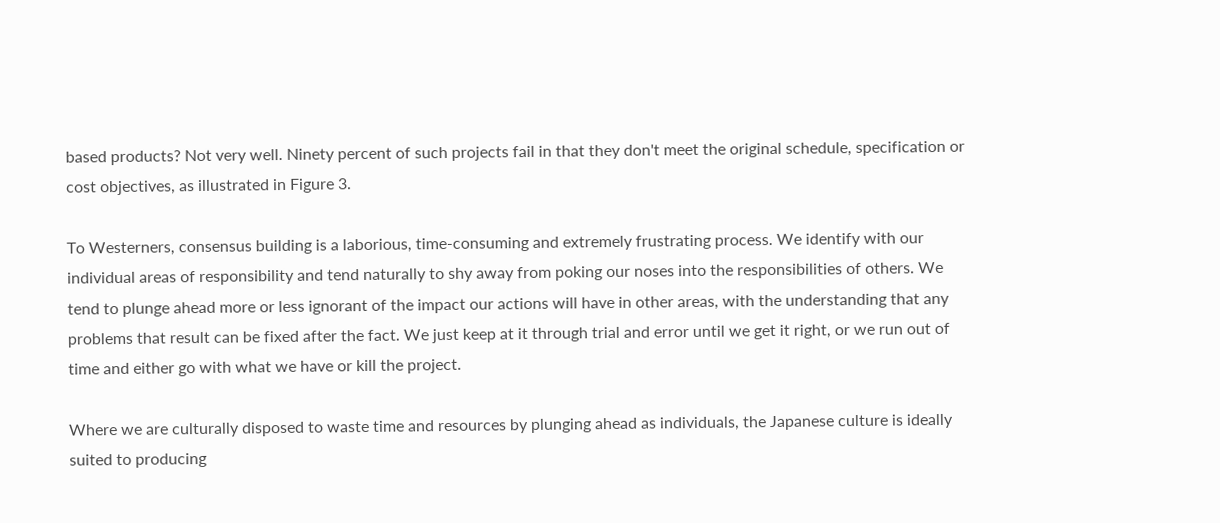based products? Not very well. Ninety percent of such projects fail in that they don't meet the original schedule, specification or cost objectives, as illustrated in Figure 3.

To Westerners, consensus building is a laborious, time-consuming and extremely frustrating process. We identify with our individual areas of responsibility and tend naturally to shy away from poking our noses into the responsibilities of others. We tend to plunge ahead more or less ignorant of the impact our actions will have in other areas, with the understanding that any problems that result can be fixed after the fact. We just keep at it through trial and error until we get it right, or we run out of time and either go with what we have or kill the project.

Where we are culturally disposed to waste time and resources by plunging ahead as individuals, the Japanese culture is ideally suited to producing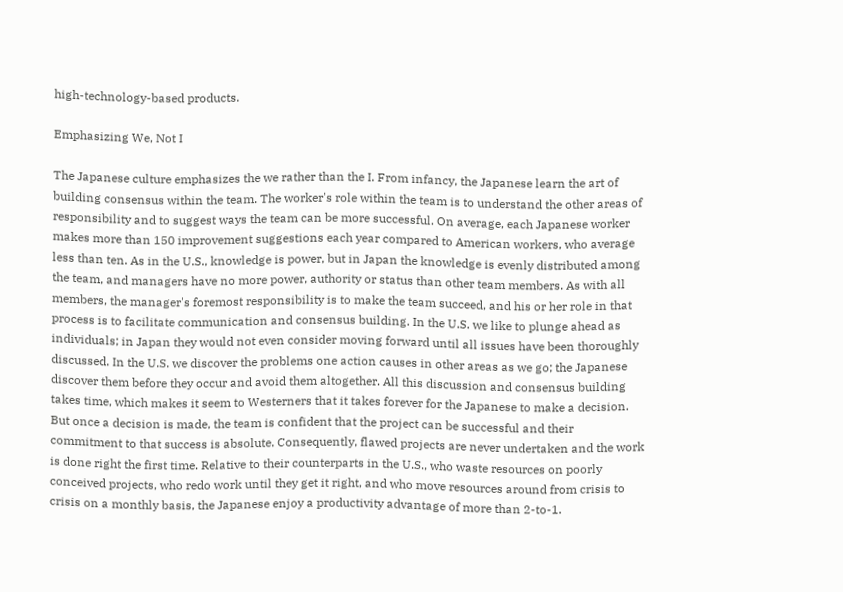high-technology-based products.

Emphasizing We, Not I

The Japanese culture emphasizes the we rather than the I. From infancy, the Japanese learn the art of building consensus within the team. The worker's role within the team is to understand the other areas of responsibility and to suggest ways the team can be more successful. On average, each Japanese worker makes more than 150 improvement suggestions each year compared to American workers, who average less than ten. As in the U.S., knowledge is power, but in Japan the knowledge is evenly distributed among the team, and managers have no more power, authority or status than other team members. As with all members, the manager's foremost responsibility is to make the team succeed, and his or her role in that process is to facilitate communication and consensus building. In the U.S. we like to plunge ahead as individuals; in Japan they would not even consider moving forward until all issues have been thoroughly discussed. In the U.S. we discover the problems one action causes in other areas as we go; the Japanese discover them before they occur and avoid them altogether. All this discussion and consensus building takes time, which makes it seem to Westerners that it takes forever for the Japanese to make a decision. But once a decision is made, the team is confident that the project can be successful and their commitment to that success is absolute. Consequently, flawed projects are never undertaken and the work is done right the first time. Relative to their counterparts in the U.S., who waste resources on poorly conceived projects, who redo work until they get it right, and who move resources around from crisis to crisis on a monthly basis, the Japanese enjoy a productivity advantage of more than 2-to-1.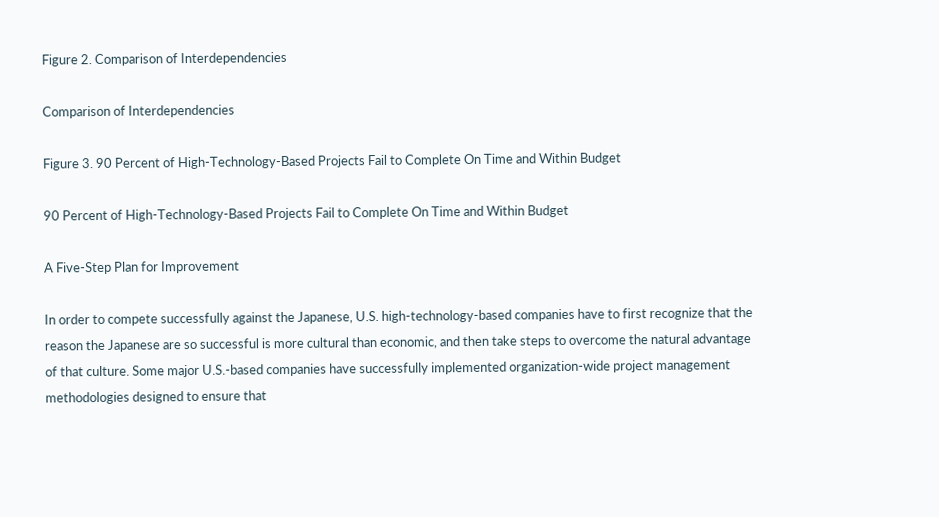Figure 2. Comparison of Interdependencies

Comparison of Interdependencies

Figure 3. 90 Percent of High-Technology-Based Projects Fail to Complete On Time and Within Budget

90 Percent of High-Technology-Based Projects Fail to Complete On Time and Within Budget

A Five-Step Plan for Improvement

In order to compete successfully against the Japanese, U.S. high-technology-based companies have to first recognize that the reason the Japanese are so successful is more cultural than economic, and then take steps to overcome the natural advantage of that culture. Some major U.S.-based companies have successfully implemented organization-wide project management methodologies designed to ensure that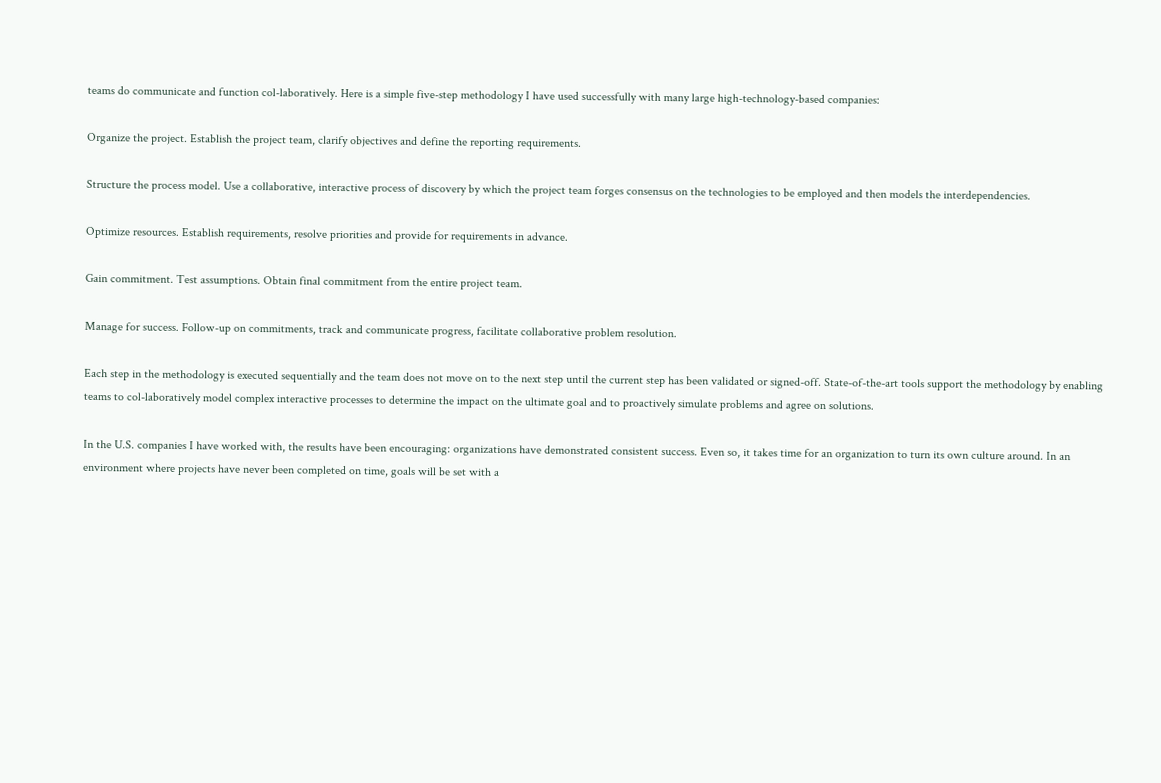teams do communicate and function col-laboratively. Here is a simple five-step methodology I have used successfully with many large high-technology-based companies:

Organize the project. Establish the project team, clarify objectives and define the reporting requirements.

Structure the process model. Use a collaborative, interactive process of discovery by which the project team forges consensus on the technologies to be employed and then models the interdependencies.

Optimize resources. Establish requirements, resolve priorities and provide for requirements in advance.

Gain commitment. Test assumptions. Obtain final commitment from the entire project team.

Manage for success. Follow-up on commitments, track and communicate progress, facilitate collaborative problem resolution.

Each step in the methodology is executed sequentially and the team does not move on to the next step until the current step has been validated or signed-off. State-of-the-art tools support the methodology by enabling teams to col-laboratively model complex interactive processes to determine the impact on the ultimate goal and to proactively simulate problems and agree on solutions.

In the U.S. companies I have worked with, the results have been encouraging: organizations have demonstrated consistent success. Even so, it takes time for an organization to turn its own culture around. In an environment where projects have never been completed on time, goals will be set with a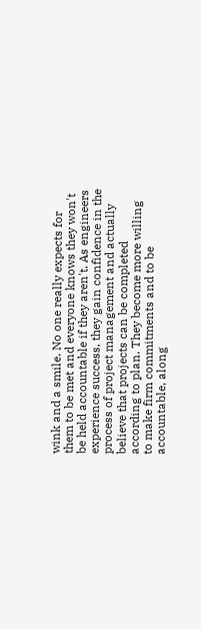wink and a smile. No one really expects for them to be met and everyone knows they won't be held accountable if they aren't. As engineers experience success, they gain confidence in the process of project management and actually believe that projects can be completed according to plan. They become more willing to make firm commitments and to be accountable, along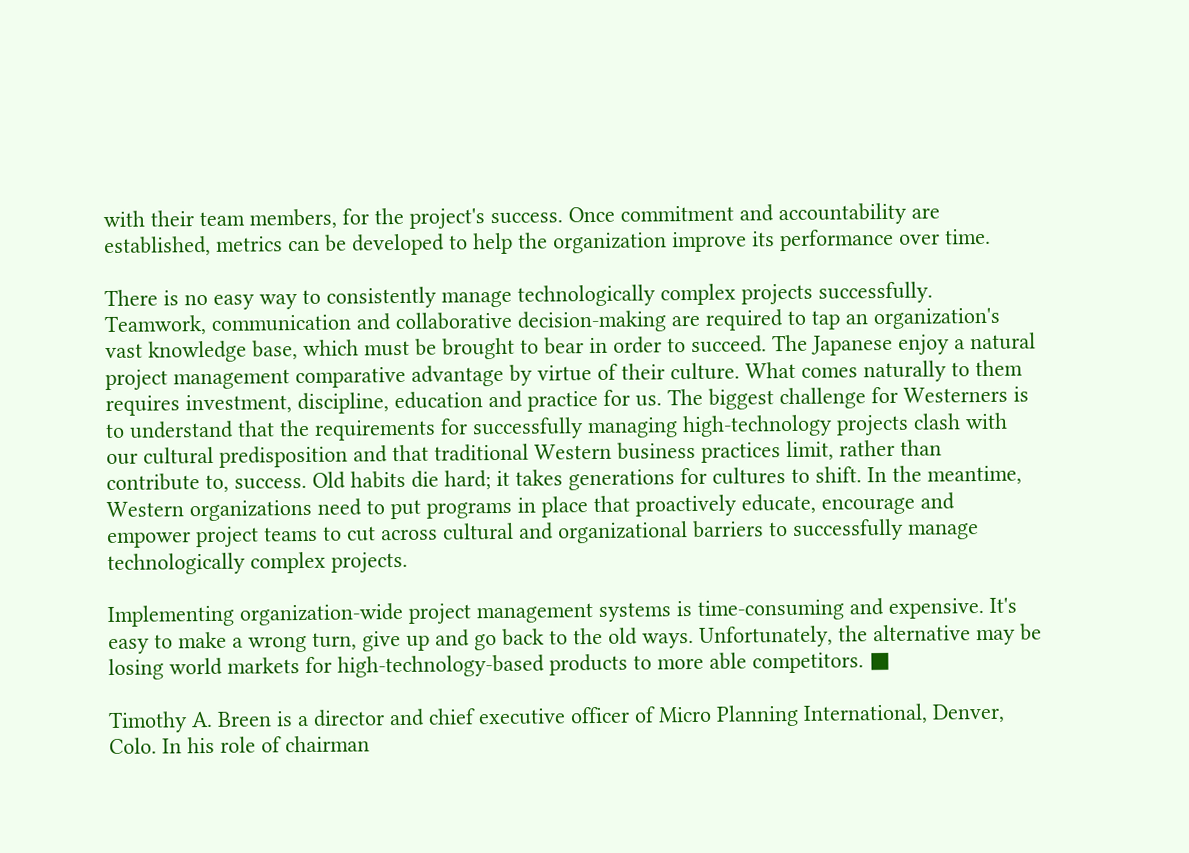with their team members, for the project's success. Once commitment and accountability are established, metrics can be developed to help the organization improve its performance over time.

There is no easy way to consistently manage technologically complex projects successfully. Teamwork, communication and collaborative decision-making are required to tap an organization's vast knowledge base, which must be brought to bear in order to succeed. The Japanese enjoy a natural project management comparative advantage by virtue of their culture. What comes naturally to them requires investment, discipline, education and practice for us. The biggest challenge for Westerners is to understand that the requirements for successfully managing high-technology projects clash with our cultural predisposition and that traditional Western business practices limit, rather than contribute to, success. Old habits die hard; it takes generations for cultures to shift. In the meantime, Western organizations need to put programs in place that proactively educate, encourage and empower project teams to cut across cultural and organizational barriers to successfully manage technologically complex projects.

Implementing organization-wide project management systems is time-consuming and expensive. It's easy to make a wrong turn, give up and go back to the old ways. Unfortunately, the alternative may be losing world markets for high-technology-based products to more able competitors. ■

Timothy A. Breen is a director and chief executive officer of Micro Planning International, Denver, Colo. In his role of chairman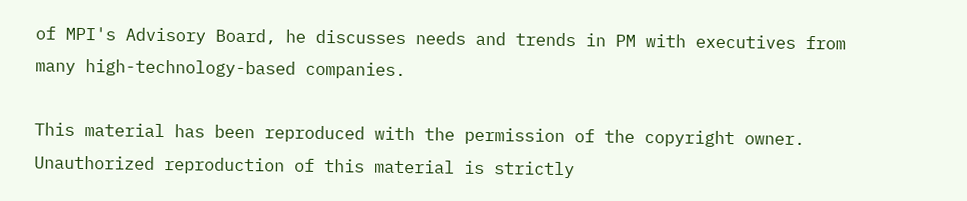of MPI's Advisory Board, he discusses needs and trends in PM with executives from many high-technology-based companies.

This material has been reproduced with the permission of the copyright owner. Unauthorized reproduction of this material is strictly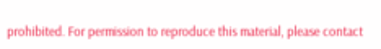prohibited. For permission to reproduce this material, please contact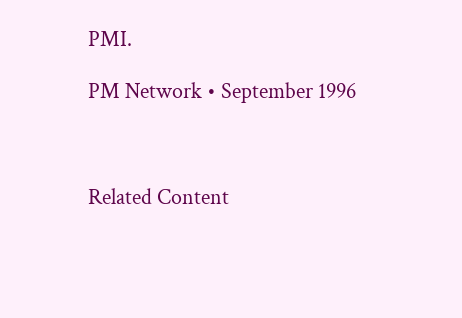PMI.

PM Network • September 1996



Related Content